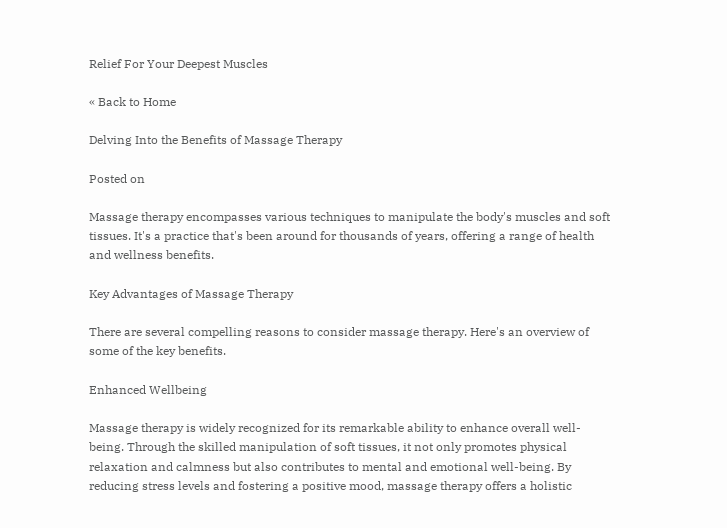Relief For Your Deepest Muscles

« Back to Home

Delving Into the Benefits of Massage Therapy

Posted on

Massage therapy encompasses various techniques to manipulate the body's muscles and soft tissues. It's a practice that's been around for thousands of years, offering a range of health and wellness benefits.

Key Advantages of Massage Therapy

There are several compelling reasons to consider massage therapy. Here's an overview of some of the key benefits.

Enhanced Wellbeing

Massage therapy is widely recognized for its remarkable ability to enhance overall well-being. Through the skilled manipulation of soft tissues, it not only promotes physical relaxation and calmness but also contributes to mental and emotional well-being. By reducing stress levels and fostering a positive mood, massage therapy offers a holistic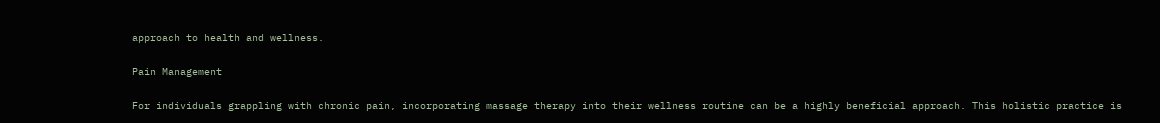approach to health and wellness.

Pain Management

For individuals grappling with chronic pain, incorporating massage therapy into their wellness routine can be a highly beneficial approach. This holistic practice is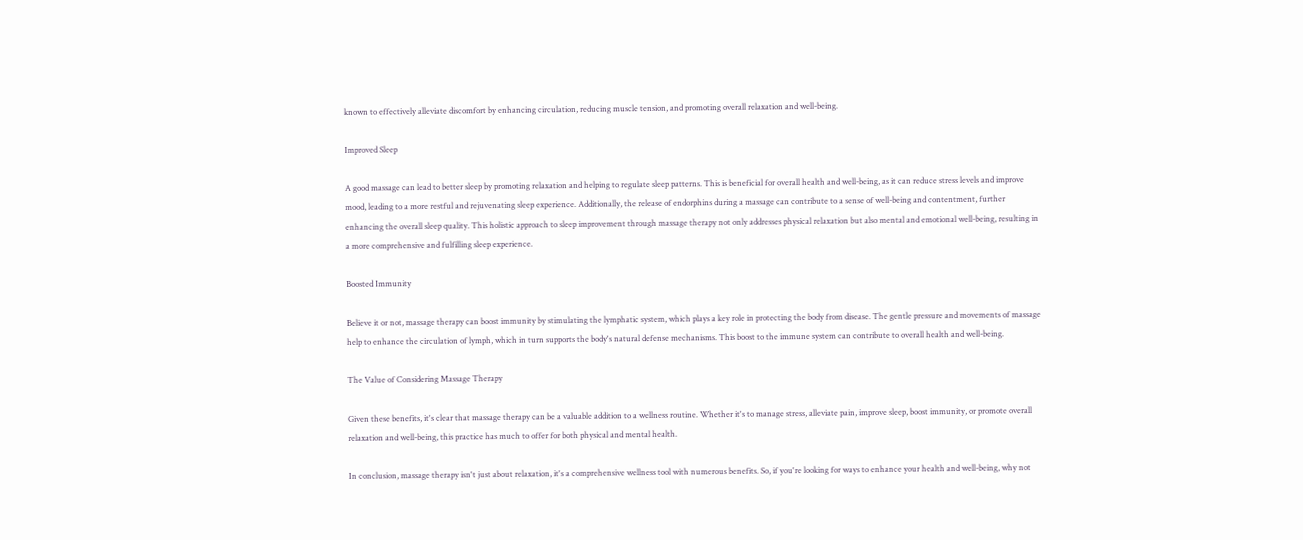known to effectively alleviate discomfort by enhancing circulation, reducing muscle tension, and promoting overall relaxation and well-being.

Improved Sleep

A good massage can lead to better sleep by promoting relaxation and helping to regulate sleep patterns. This is beneficial for overall health and well-being, as it can reduce stress levels and improve mood, leading to a more restful and rejuvenating sleep experience. Additionally, the release of endorphins during a massage can contribute to a sense of well-being and contentment, further enhancing the overall sleep quality. This holistic approach to sleep improvement through massage therapy not only addresses physical relaxation but also mental and emotional well-being, resulting in a more comprehensive and fulfilling sleep experience.

Boosted Immunity

Believe it or not, massage therapy can boost immunity by stimulating the lymphatic system, which plays a key role in protecting the body from disease. The gentle pressure and movements of massage help to enhance the circulation of lymph, which in turn supports the body's natural defense mechanisms. This boost to the immune system can contribute to overall health and well-being.

The Value of Considering Massage Therapy

Given these benefits, it's clear that massage therapy can be a valuable addition to a wellness routine. Whether it's to manage stress, alleviate pain, improve sleep, boost immunity, or promote overall relaxation and well-being, this practice has much to offer for both physical and mental health.

In conclusion, massage therapy isn't just about relaxation, it's a comprehensive wellness tool with numerous benefits. So, if you're looking for ways to enhance your health and well-being, why not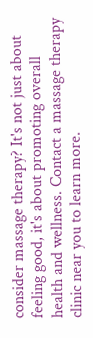consider massage therapy? It's not just about feeling good, it's about promoting overall health and wellness. Contact a massage therapy clinic near you to learn more.